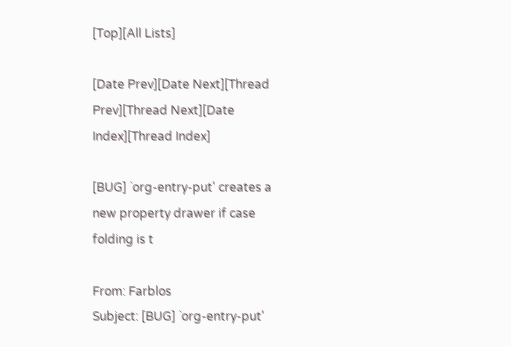[Top][All Lists]

[Date Prev][Date Next][Thread Prev][Thread Next][Date Index][Thread Index]

[BUG] `org-entry-put' creates a new property drawer if case folding is t

From: Farblos
Subject: [BUG] `org-entry-put'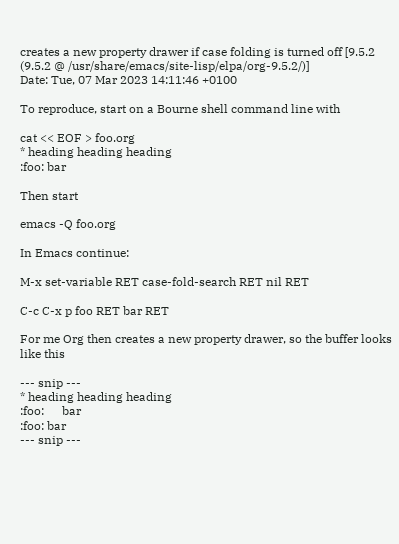creates a new property drawer if case folding is turned off [9.5.2 (9.5.2 @ /usr/share/emacs/site-lisp/elpa/org-9.5.2/)]
Date: Tue, 07 Mar 2023 14:11:46 +0100

To reproduce, start on a Bourne shell command line with

cat << EOF > foo.org
* heading heading heading
:foo: bar

Then start

emacs -Q foo.org

In Emacs continue:

M-x set-variable RET case-fold-search RET nil RET

C-c C-x p foo RET bar RET

For me Org then creates a new property drawer, so the buffer looks like this

--- snip ---
* heading heading heading
:foo:      bar
:foo: bar
--- snip ---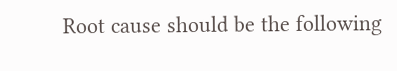Root cause should be the following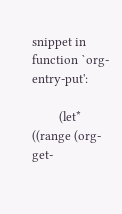snippet in function `org-entry-put':

         (let* ((range (org-get-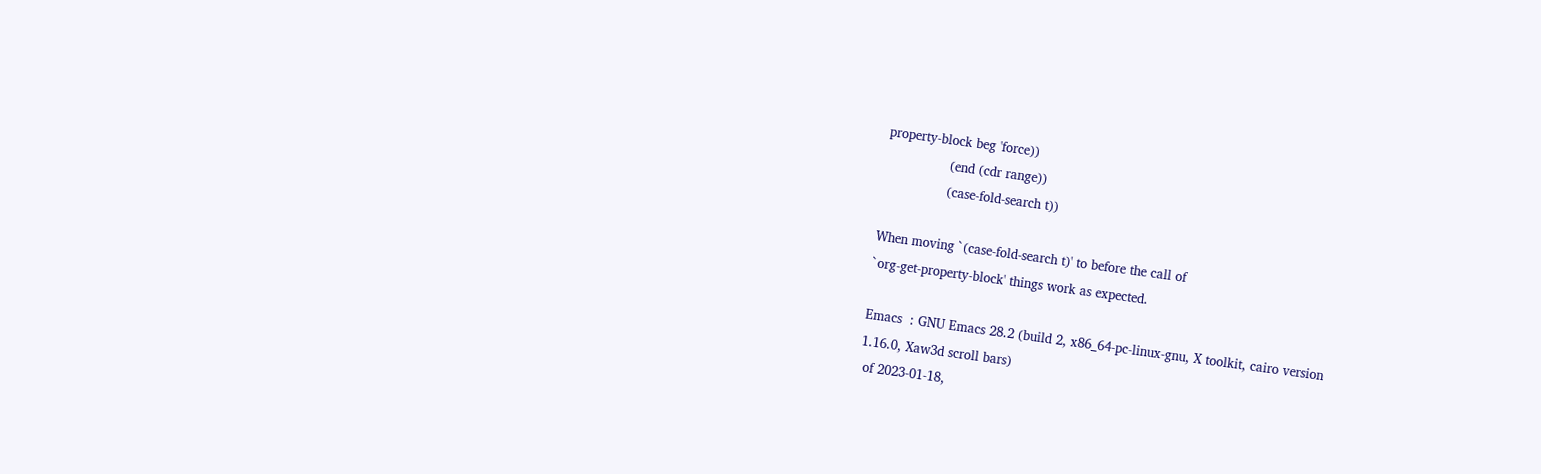property-block beg 'force))
                (end (cdr range))
                (case-fold-search t))

When moving `(case-fold-search t)' to before the call of
`org-get-property-block' things work as expected.

Emacs  : GNU Emacs 28.2 (build 2, x86_64-pc-linux-gnu, X toolkit, cairo version
1.16.0, Xaw3d scroll bars)
 of 2023-01-18,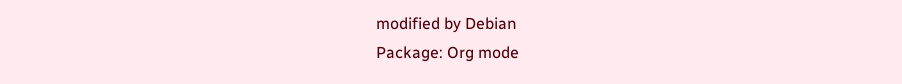modified by Debian
Package: Org mode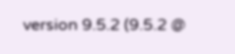version 9.5.2 (9.5.2 @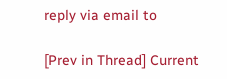reply via email to

[Prev in Thread] Current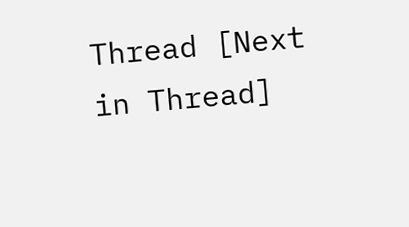Thread [Next in Thread]